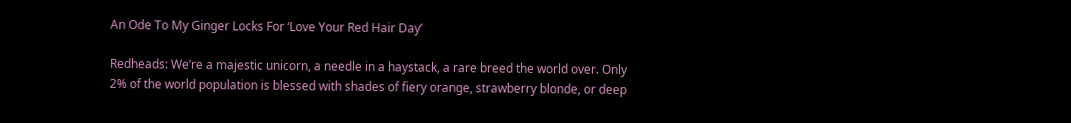An Ode To My Ginger Locks For ‘Love Your Red Hair Day’

Redheads: We’re a majestic unicorn, a needle in a haystack, a rare breed the world over. Only 2% of the world population is blessed with shades of fiery orange, strawberry blonde, or deep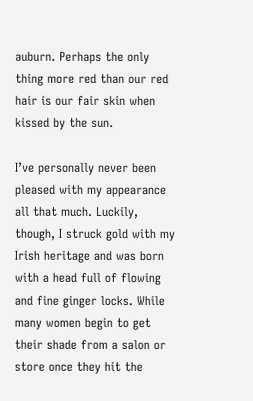auburn. Perhaps the only thing more red than our red hair is our fair skin when kissed by the sun.

I’ve personally never been pleased with my appearance all that much. Luckily, though, I struck gold with my Irish heritage and was born with a head full of flowing and fine ginger locks. While many women begin to get their shade from a salon or store once they hit the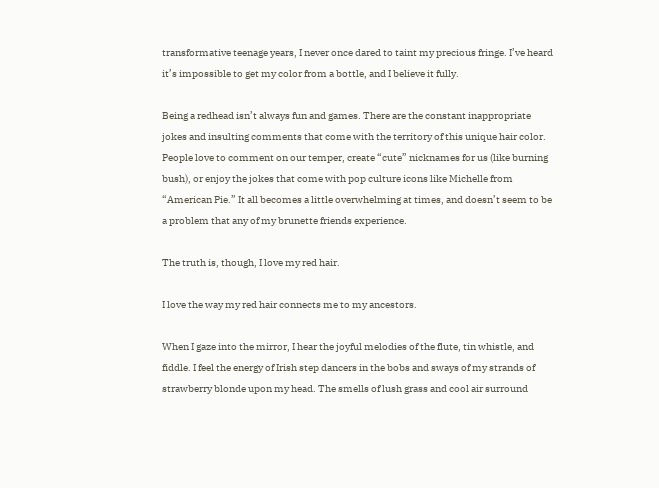transformative teenage years, I never once dared to taint my precious fringe. I’ve heard it’s impossible to get my color from a bottle, and I believe it fully.

Being a redhead isn’t always fun and games. There are the constant inappropriate jokes and insulting comments that come with the territory of this unique hair color. People love to comment on our temper, create “cute” nicknames for us (like burning bush), or enjoy the jokes that come with pop culture icons like Michelle from “American Pie.” It all becomes a little overwhelming at times, and doesn’t seem to be a problem that any of my brunette friends experience.

The truth is, though, I love my red hair.

I love the way my red hair connects me to my ancestors.

When I gaze into the mirror, I hear the joyful melodies of the flute, tin whistle, and fiddle. I feel the energy of Irish step dancers in the bobs and sways of my strands of strawberry blonde upon my head. The smells of lush grass and cool air surround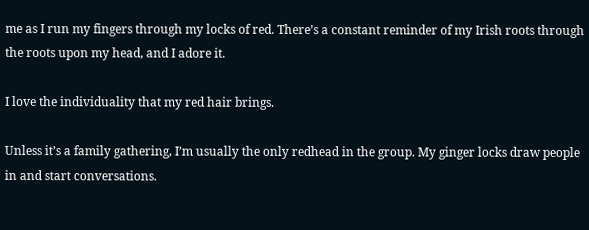me as I run my fingers through my locks of red. There’s a constant reminder of my Irish roots through the roots upon my head, and I adore it.

I love the individuality that my red hair brings.

Unless it’s a family gathering, I’m usually the only redhead in the group. My ginger locks draw people in and start conversations.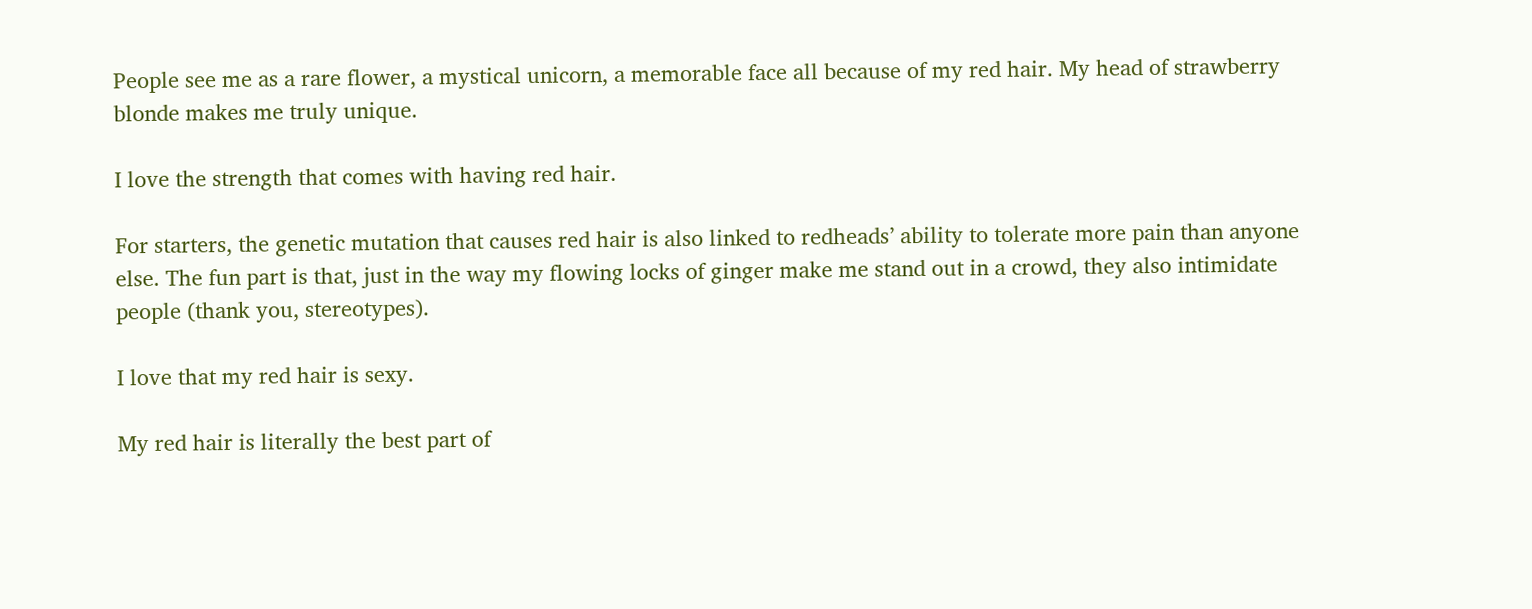People see me as a rare flower, a mystical unicorn, a memorable face all because of my red hair. My head of strawberry blonde makes me truly unique.

I love the strength that comes with having red hair.

For starters, the genetic mutation that causes red hair is also linked to redheads’ ability to tolerate more pain than anyone else. The fun part is that, just in the way my flowing locks of ginger make me stand out in a crowd, they also intimidate people (thank you, stereotypes).

I love that my red hair is sexy.

My red hair is literally the best part of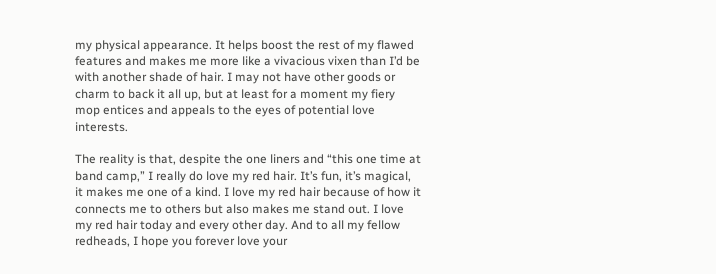my physical appearance. It helps boost the rest of my flawed features and makes me more like a vivacious vixen than I’d be with another shade of hair. I may not have other goods or charm to back it all up, but at least for a moment my fiery mop entices and appeals to the eyes of potential love interests.

The reality is that, despite the one liners and “this one time at band camp,” I really do love my red hair. It’s fun, it’s magical, it makes me one of a kind. I love my red hair because of how it connects me to others but also makes me stand out. I love my red hair today and every other day. And to all my fellow redheads, I hope you forever love your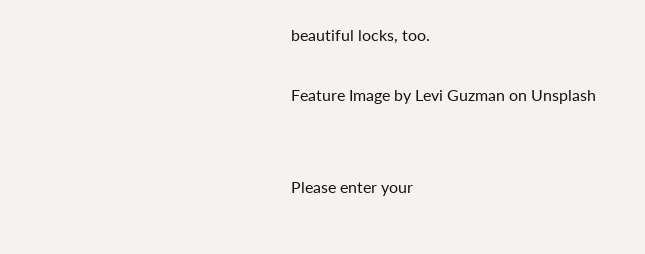beautiful locks, too.

Feature Image by Levi Guzman on Unsplash


Please enter your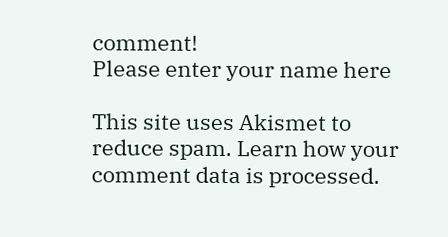comment!
Please enter your name here

This site uses Akismet to reduce spam. Learn how your comment data is processed.